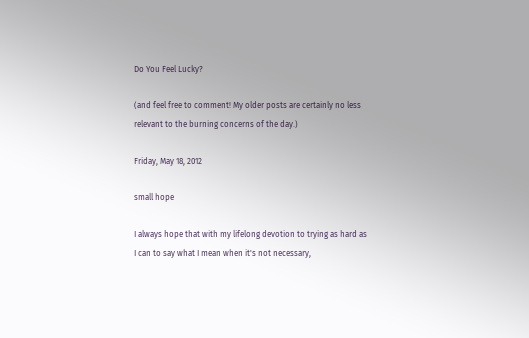Do You Feel Lucky?

(and feel free to comment! My older posts are certainly no less relevant to the burning concerns of the day.)

Friday, May 18, 2012

small hope

I always hope that with my lifelong devotion to trying as hard as I can to say what I mean when it's not necessary,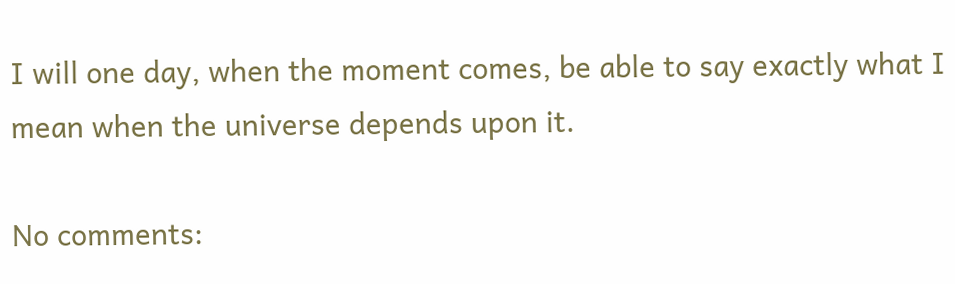I will one day, when the moment comes, be able to say exactly what I mean when the universe depends upon it.

No comments: